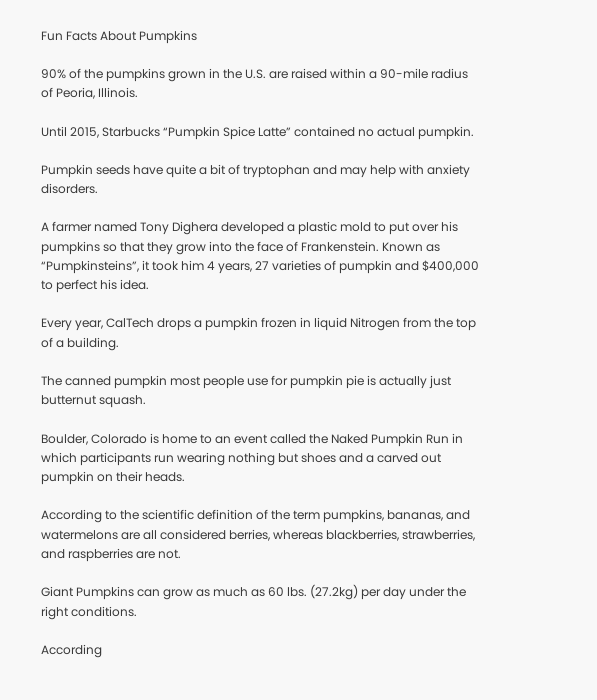Fun Facts About Pumpkins

90% of the pumpkins grown in the U.S. are raised within a 90-mile radius of Peoria, Illinois.

Until 2015, Starbucks “Pumpkin Spice Latte” contained no actual pumpkin.

Pumpkin seeds have quite a bit of tryptophan and may help with anxiety disorders.

A farmer named Tony Dighera developed a plastic mold to put over his pumpkins so that they grow into the face of Frankenstein. Known as “Pumpkinsteins”, it took him 4 years, 27 varieties of pumpkin and $400,000 to perfect his idea.

Every year, CalTech drops a pumpkin frozen in liquid Nitrogen from the top of a building.

The canned pumpkin most people use for pumpkin pie is actually just butternut squash.

Boulder, Colorado is home to an event called the Naked Pumpkin Run in which participants run wearing nothing but shoes and a carved out pumpkin on their heads.

According to the scientific definition of the term pumpkins, bananas, and watermelons are all considered berries, whereas blackberries, strawberries, and raspberries are not.

Giant Pumpkins can grow as much as 60 lbs. (27.2kg) per day under the right conditions.

According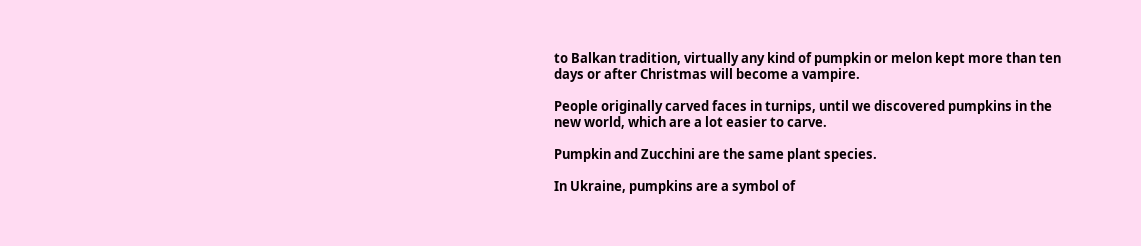to Balkan tradition, virtually any kind of pumpkin or melon kept more than ten days or after Christmas will become a vampire.

People originally carved faces in turnips, until we discovered pumpkins in the new world, which are a lot easier to carve.

Pumpkin and Zucchini are the same plant species.

In Ukraine, pumpkins are a symbol of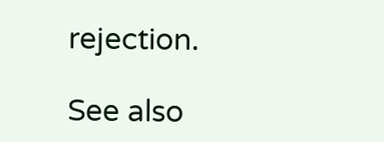rejection.

See also